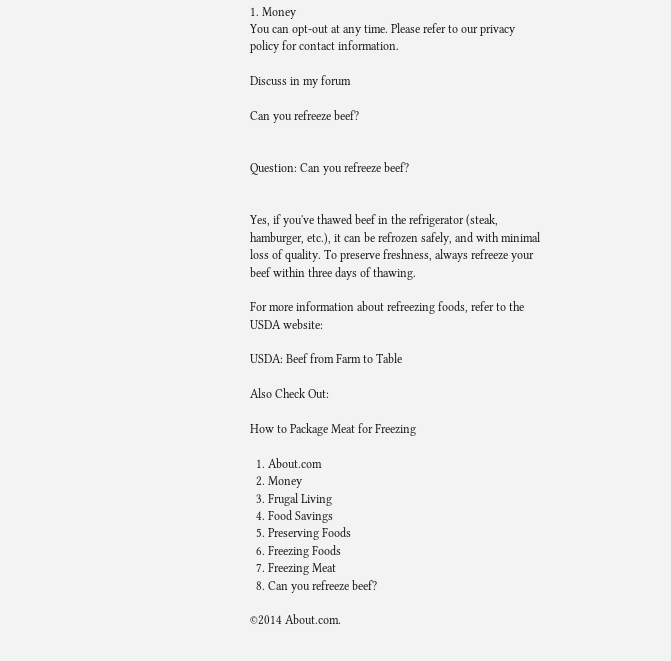1. Money
You can opt-out at any time. Please refer to our privacy policy for contact information.

Discuss in my forum

Can you refreeze beef?


Question: Can you refreeze beef?


Yes, if you've thawed beef in the refrigerator (steak, hamburger, etc.), it can be refrozen safely, and with minimal loss of quality. To preserve freshness, always refreeze your beef within three days of thawing.

For more information about refreezing foods, refer to the USDA website:

USDA: Beef from Farm to Table

Also Check Out:

How to Package Meat for Freezing

  1. About.com
  2. Money
  3. Frugal Living
  4. Food Savings
  5. Preserving Foods
  6. Freezing Foods
  7. Freezing Meat
  8. Can you refreeze beef?

©2014 About.com.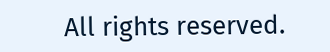All rights reserved.